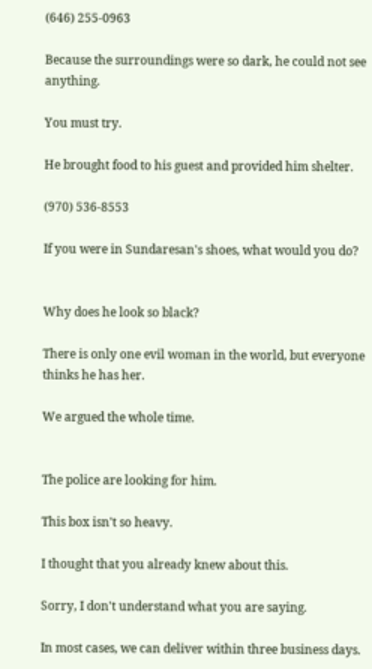(646) 255-0963

Because the surroundings were so dark, he could not see anything.

You must try.

He brought food to his guest and provided him shelter.

(970) 536-8553

If you were in Sundaresan's shoes, what would you do?


Why does he look so black?

There is only one evil woman in the world, but everyone thinks he has her.

We argued the whole time.


The police are looking for him.

This box isn't so heavy.

I thought that you already knew about this.

Sorry, I don't understand what you are saying.

In most cases, we can deliver within three business days.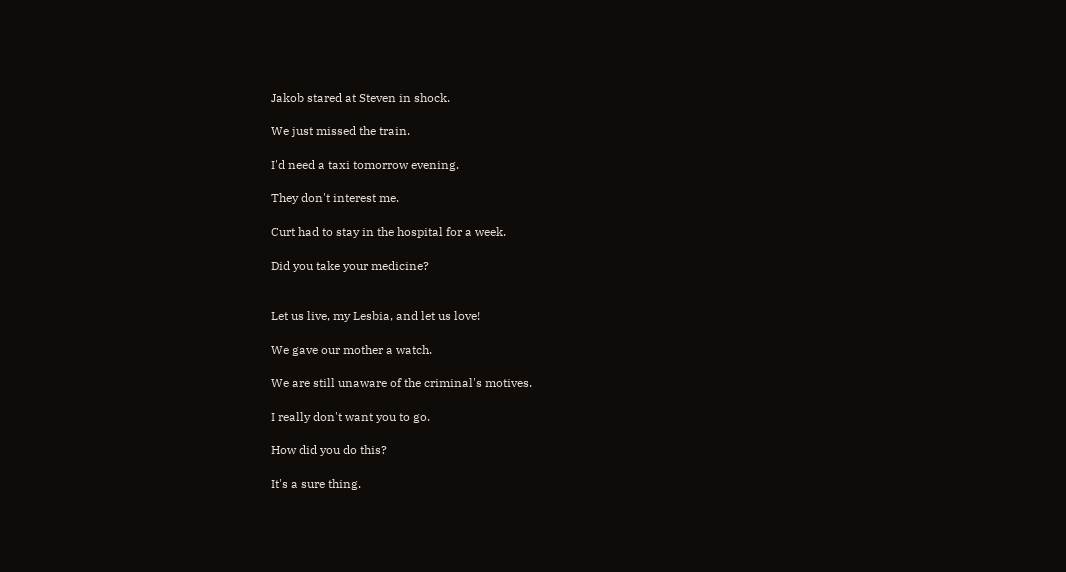Jakob stared at Steven in shock.

We just missed the train.

I'd need a taxi tomorrow evening.

They don't interest me.

Curt had to stay in the hospital for a week.

Did you take your medicine?


Let us live, my Lesbia, and let us love!

We gave our mother a watch.

We are still unaware of the criminal's motives.

I really don't want you to go.

How did you do this?

It's a sure thing.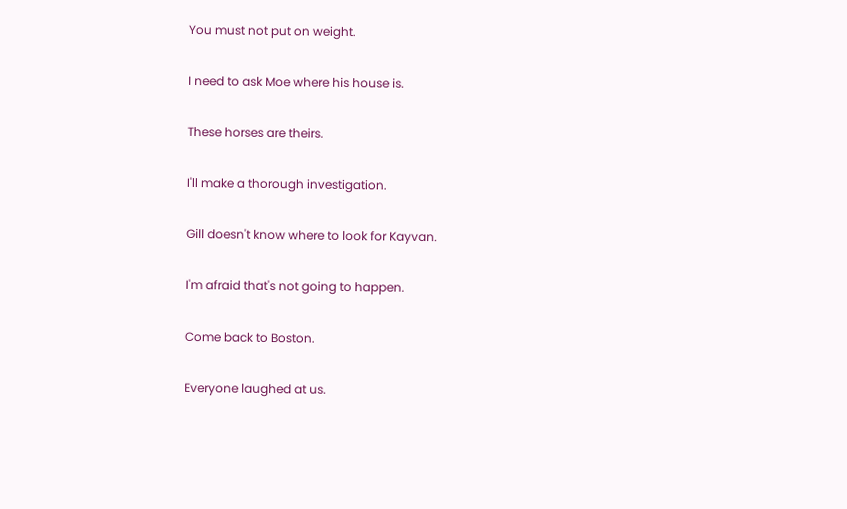You must not put on weight.

I need to ask Moe where his house is.

These horses are theirs.

I'll make a thorough investigation.

Gill doesn't know where to look for Kayvan.

I'm afraid that's not going to happen.

Come back to Boston.

Everyone laughed at us.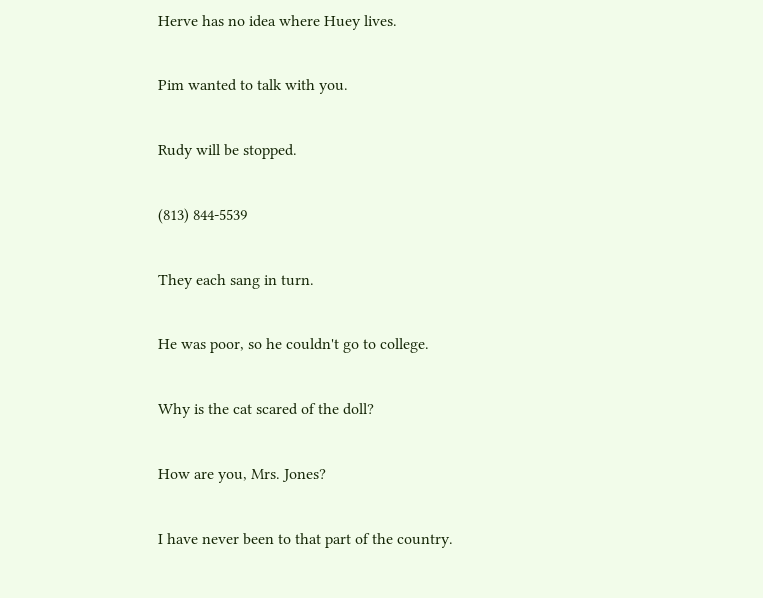Herve has no idea where Huey lives.

Pim wanted to talk with you.

Rudy will be stopped.

(813) 844-5539

They each sang in turn.

He was poor, so he couldn't go to college.

Why is the cat scared of the doll?

How are you, Mrs. Jones?

I have never been to that part of the country.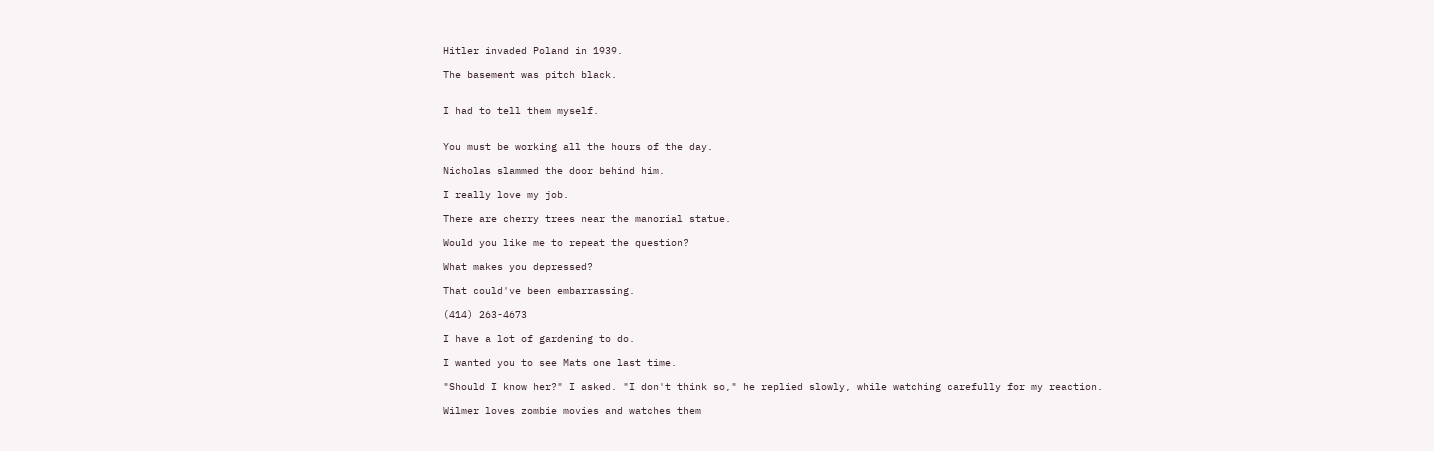Hitler invaded Poland in 1939.

The basement was pitch black.


I had to tell them myself.


You must be working all the hours of the day.

Nicholas slammed the door behind him.

I really love my job.

There are cherry trees near the manorial statue.

Would you like me to repeat the question?

What makes you depressed?

That could've been embarrassing.

(414) 263-4673

I have a lot of gardening to do.

I wanted you to see Mats one last time.

"Should I know her?" I asked. "I don't think so," he replied slowly, while watching carefully for my reaction.

Wilmer loves zombie movies and watches them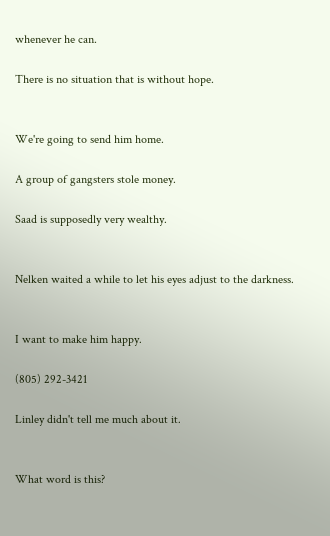whenever he can.

There is no situation that is without hope.


We're going to send him home.

A group of gangsters stole money.

Saad is supposedly very wealthy.


Nelken waited a while to let his eyes adjust to the darkness.


I want to make him happy.

(805) 292-3421

Linley didn't tell me much about it.


What word is this?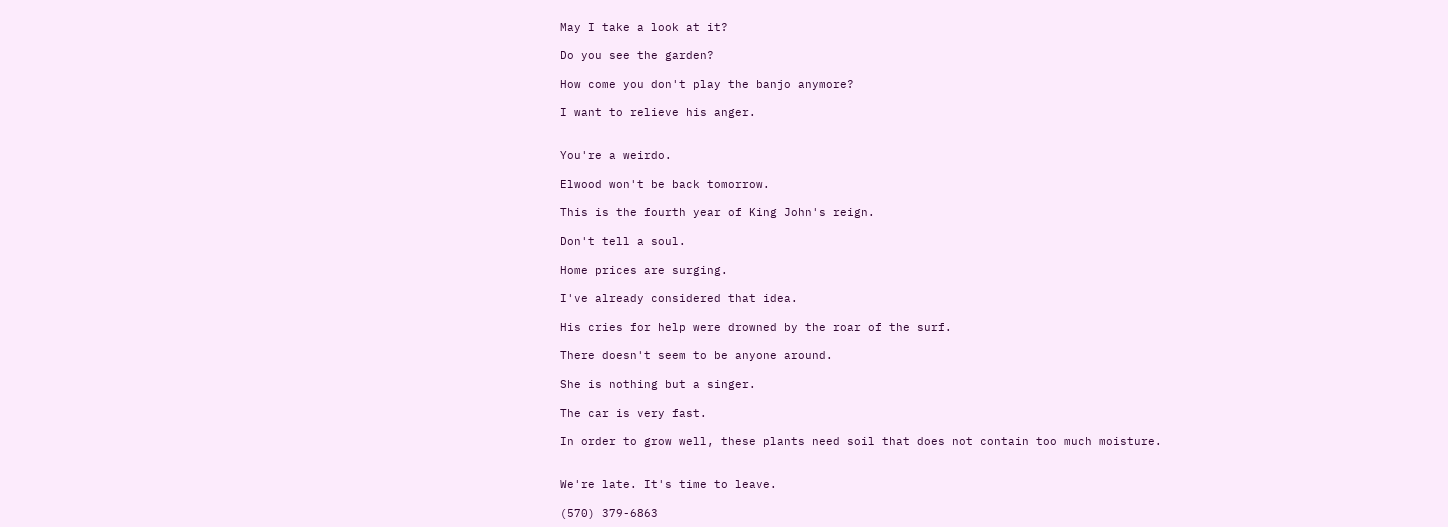May I take a look at it?

Do you see the garden?

How come you don't play the banjo anymore?

I want to relieve his anger.


You're a weirdo.

Elwood won't be back tomorrow.

This is the fourth year of King John's reign.

Don't tell a soul.

Home prices are surging.

I've already considered that idea.

His cries for help were drowned by the roar of the surf.

There doesn't seem to be anyone around.

She is nothing but a singer.

The car is very fast.

In order to grow well, these plants need soil that does not contain too much moisture.


We're late. It's time to leave.

(570) 379-6863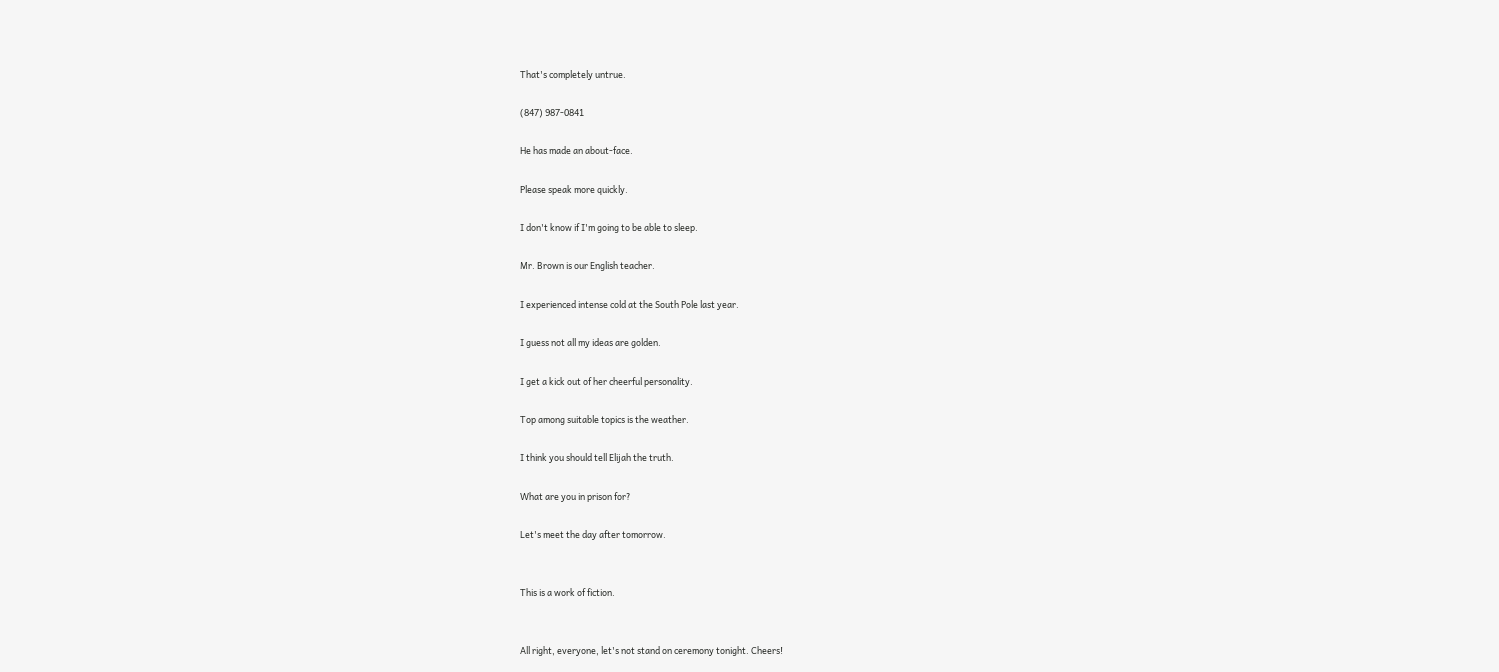That's completely untrue.

(847) 987-0841

He has made an about-face.

Please speak more quickly.

I don't know if I'm going to be able to sleep.

Mr. Brown is our English teacher.

I experienced intense cold at the South Pole last year.

I guess not all my ideas are golden.

I get a kick out of her cheerful personality.

Top among suitable topics is the weather.

I think you should tell Elijah the truth.

What are you in prison for?

Let's meet the day after tomorrow.


This is a work of fiction.


All right, everyone, let's not stand on ceremony tonight. Cheers!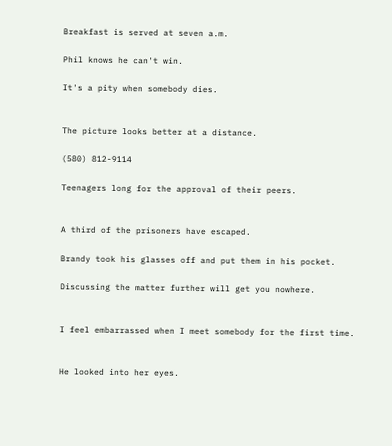Breakfast is served at seven a.m.

Phil knows he can't win.

It's a pity when somebody dies.


The picture looks better at a distance.

(580) 812-9114

Teenagers long for the approval of their peers.


A third of the prisoners have escaped.

Brandy took his glasses off and put them in his pocket.

Discussing the matter further will get you nowhere.


I feel embarrassed when I meet somebody for the first time.


He looked into her eyes.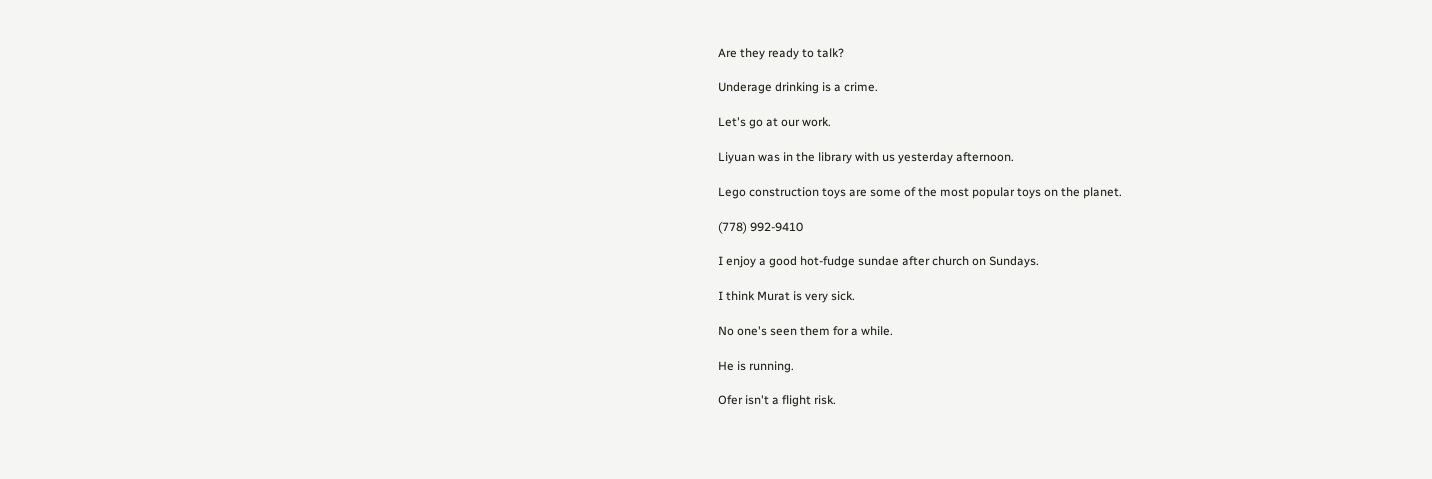Are they ready to talk?

Underage drinking is a crime.

Let's go at our work.

Liyuan was in the library with us yesterday afternoon.

Lego construction toys are some of the most popular toys on the planet.

(778) 992-9410

I enjoy a good hot-fudge sundae after church on Sundays.

I think Murat is very sick.

No one's seen them for a while.

He is running.

Ofer isn't a flight risk.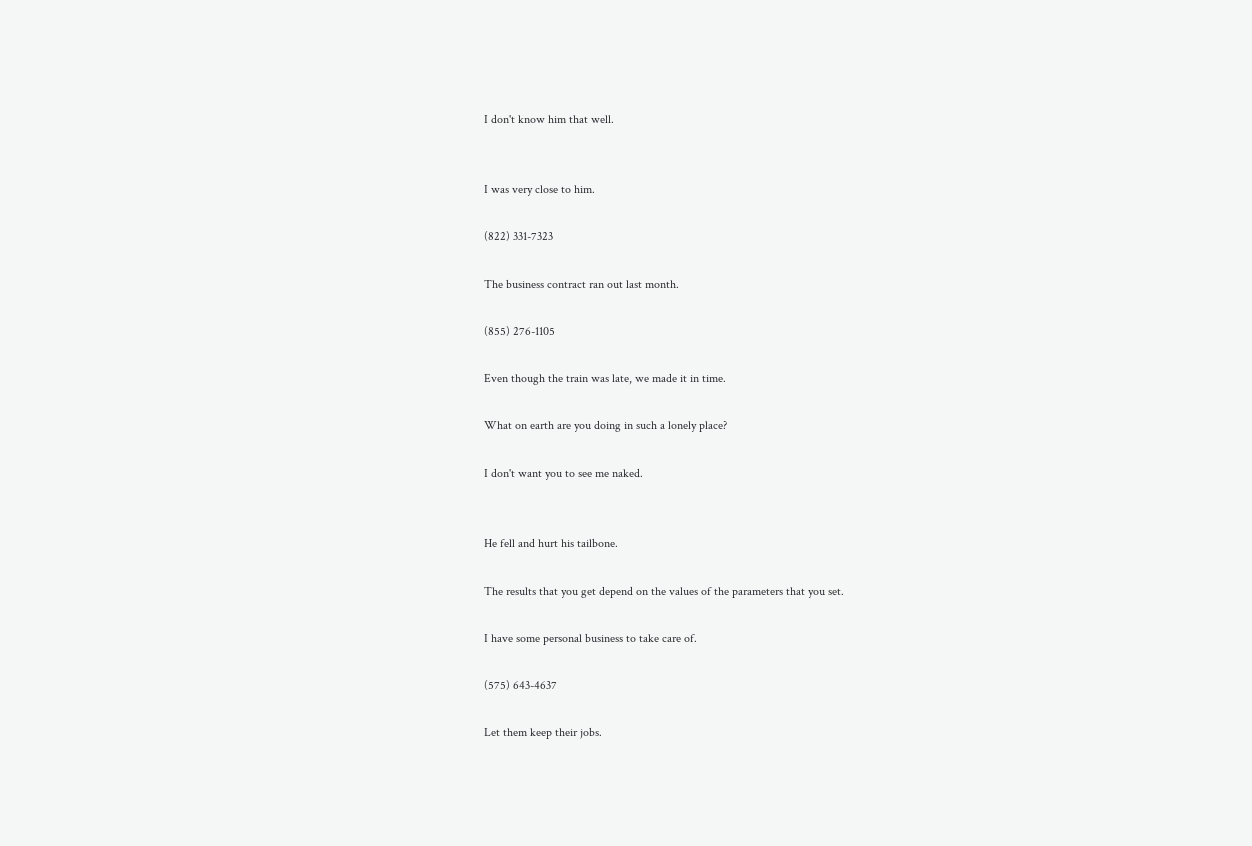I don't know him that well.


I was very close to him.

(822) 331-7323

The business contract ran out last month.

(855) 276-1105

Even though the train was late, we made it in time.

What on earth are you doing in such a lonely place?

I don't want you to see me naked.


He fell and hurt his tailbone.

The results that you get depend on the values of the parameters that you set.

I have some personal business to take care of.

(575) 643-4637

Let them keep their jobs.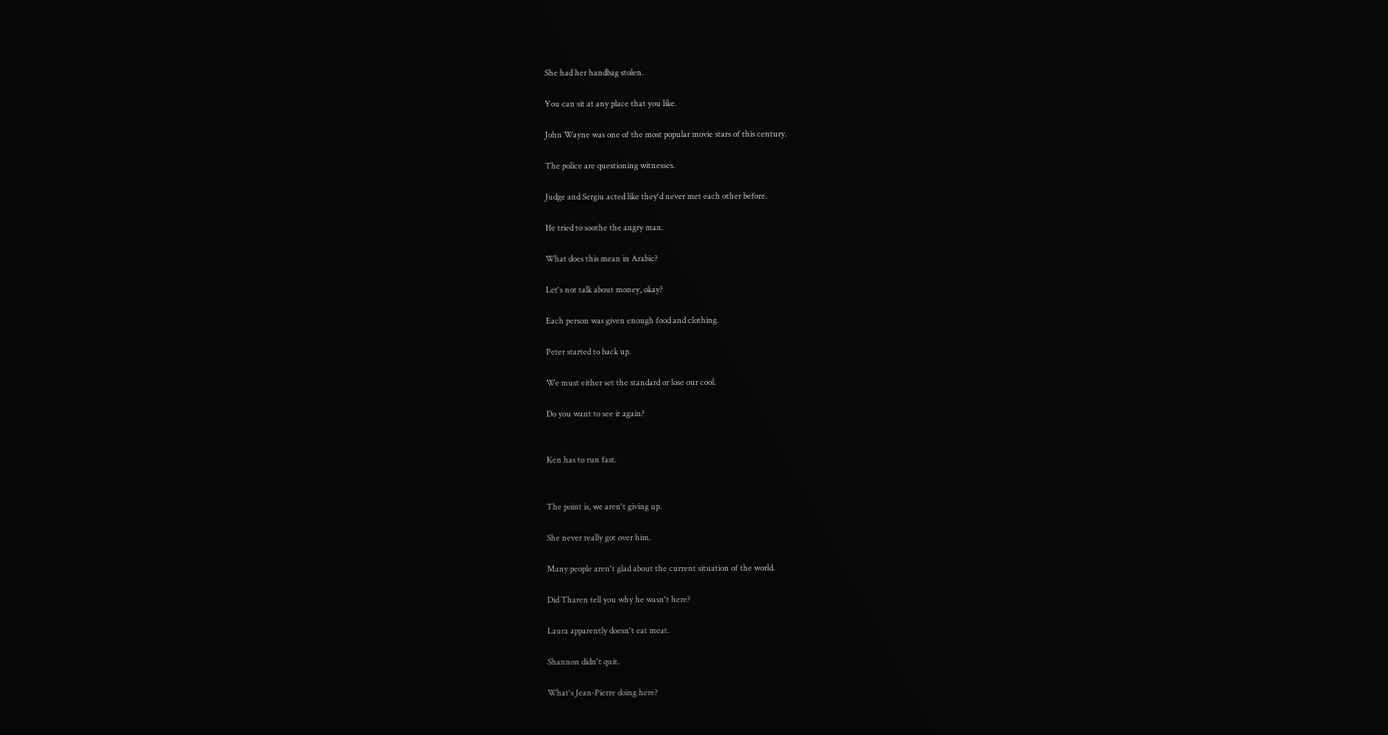She had her handbag stolen.

You can sit at any place that you like.

John Wayne was one of the most popular movie stars of this century.

The police are questioning witnesses.

Judge and Sergiu acted like they'd never met each other before.

He tried to soothe the angry man.

What does this mean in Arabic?

Let's not talk about money, okay?

Each person was given enough food and clothing.

Peter started to back up.

We must either set the standard or lose our cool.

Do you want to see it again?


Ken has to run fast.


The point is, we aren't giving up.

She never really got over him.

Many people aren't glad about the current situation of the world.

Did Tharen tell you why he wasn't here?

Laura apparently doesn't eat meat.

Shannon didn't quit.

What's Jean-Pierre doing here?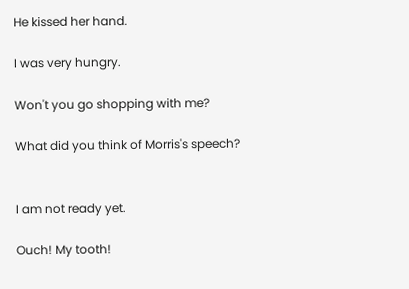He kissed her hand.

I was very hungry.

Won't you go shopping with me?

What did you think of Morris's speech?


I am not ready yet.

Ouch! My tooth!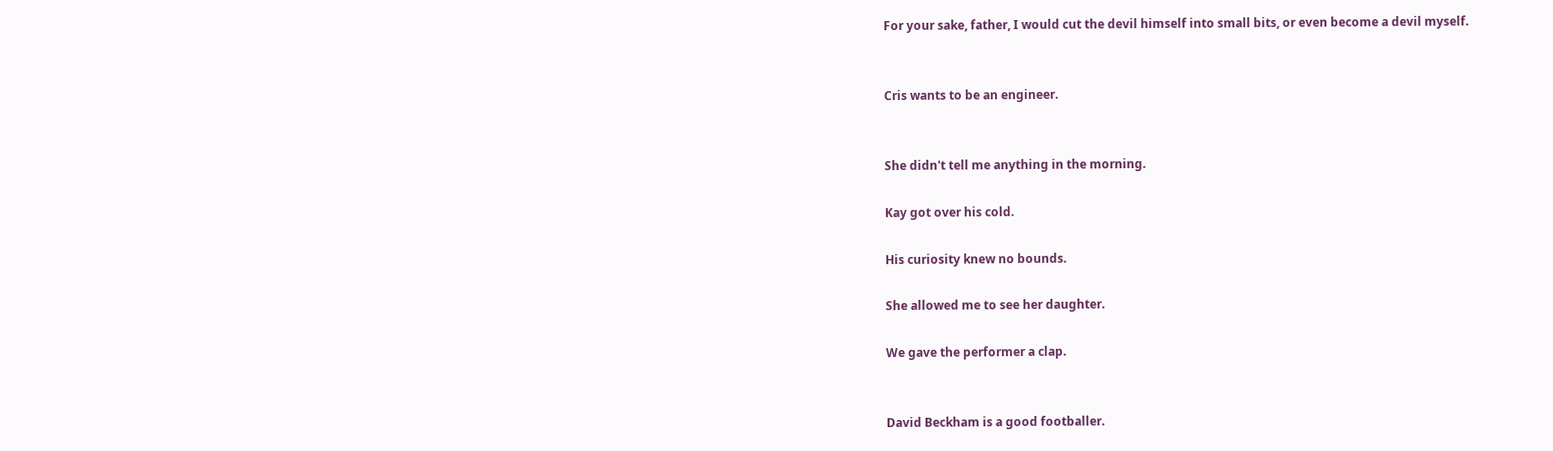For your sake, father, I would cut the devil himself into small bits, or even become a devil myself.


Cris wants to be an engineer.


She didn't tell me anything in the morning.

Kay got over his cold.

His curiosity knew no bounds.

She allowed me to see her daughter.

We gave the performer a clap.


David Beckham is a good footballer.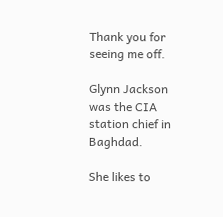Thank you for seeing me off.

Glynn Jackson was the CIA station chief in Baghdad.

She likes to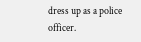dress up as a police officer.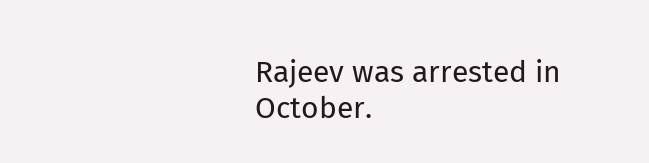Rajeev was arrested in October.